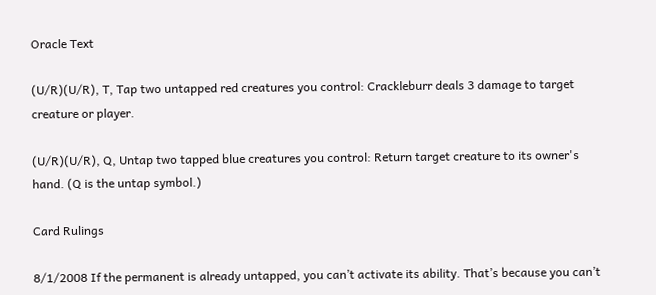Oracle Text

(U/R)(U/R), T, Tap two untapped red creatures you control: Crackleburr deals 3 damage to target creature or player.

(U/R)(U/R), Q, Untap two tapped blue creatures you control: Return target creature to its owner's hand. (Q is the untap symbol.)

Card Rulings

8/1/2008 If the permanent is already untapped, you can’t activate its ability. That’s because you can’t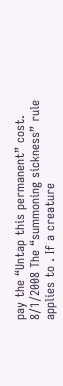pay the “Untap this permanent” cost.
8/1/2008 The “summoning sickness” rule applies to . If a creature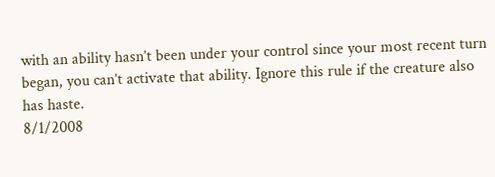with an ability hasn’t been under your control since your most recent turn began, you can’t activate that ability. Ignore this rule if the creature also has haste.
8/1/2008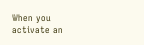When you activate an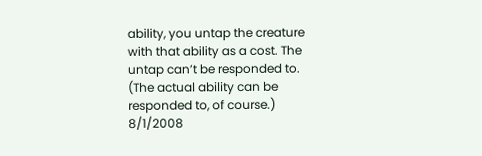ability, you untap the creature with that ability as a cost. The untap can’t be responded to. (The actual ability can be responded to, of course.)
8/1/2008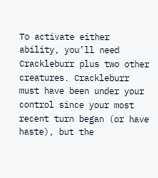To activate either ability, you’ll need Crackleburr plus two other creatures. Crackleburr must have been under your control since your most recent turn began (or have haste), but the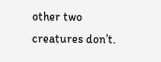other two creatures don’t.